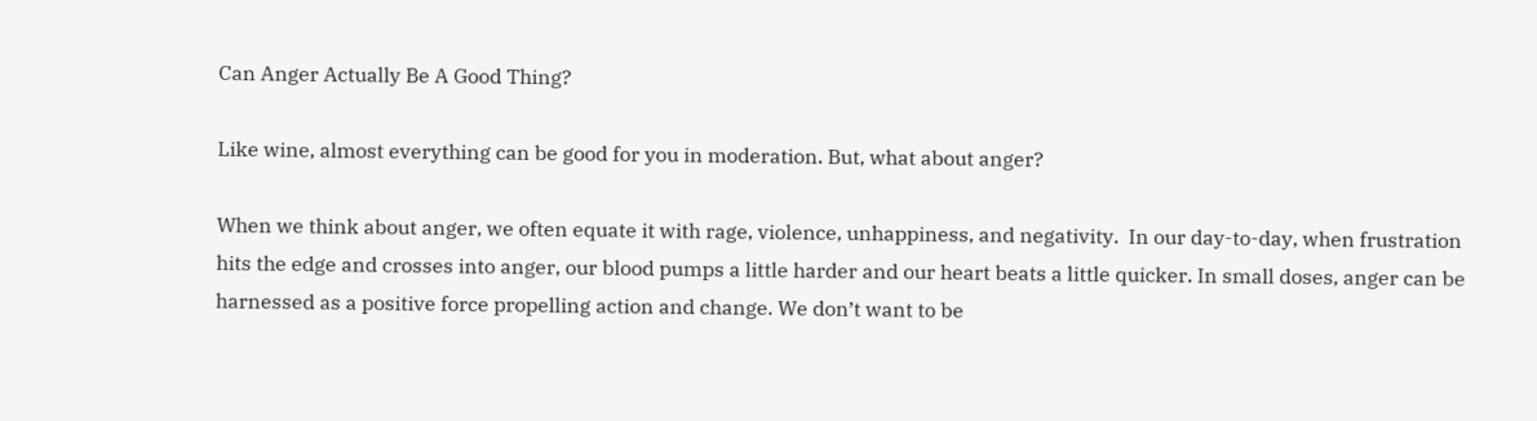Can Anger Actually Be A Good Thing?

Like wine, almost everything can be good for you in moderation. But, what about anger?

When we think about anger, we often equate it with rage, violence, unhappiness, and negativity.  In our day-to-day, when frustration hits the edge and crosses into anger, our blood pumps a little harder and our heart beats a little quicker. In small doses, anger can be harnessed as a positive force propelling action and change. We don’t want to be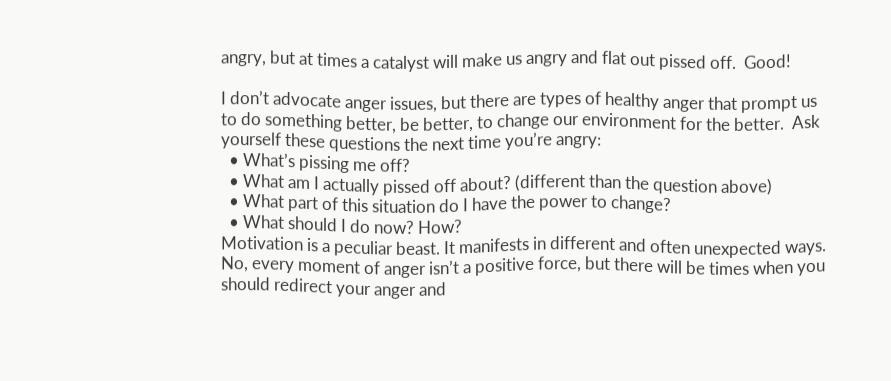angry, but at times a catalyst will make us angry and flat out pissed off.  Good!

I don’t advocate anger issues, but there are types of healthy anger that prompt us to do something better, be better, to change our environment for the better.  Ask yourself these questions the next time you’re angry:
  • What’s pissing me off?
  • What am I actually pissed off about? (different than the question above)
  • What part of this situation do I have the power to change?
  • What should I do now? How?
Motivation is a peculiar beast. It manifests in different and often unexpected ways.  No, every moment of anger isn’t a positive force, but there will be times when you should redirect your anger and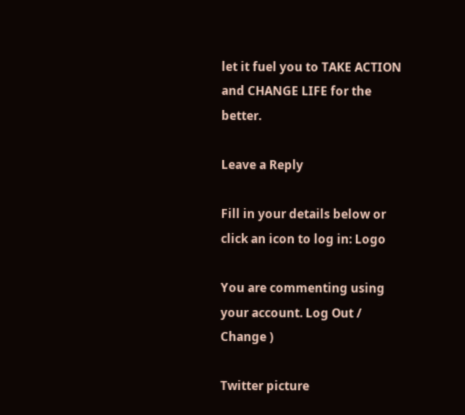let it fuel you to TAKE ACTION and CHANGE LIFE for the better.

Leave a Reply

Fill in your details below or click an icon to log in: Logo

You are commenting using your account. Log Out / Change )

Twitter picture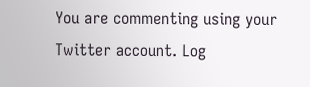You are commenting using your Twitter account. Log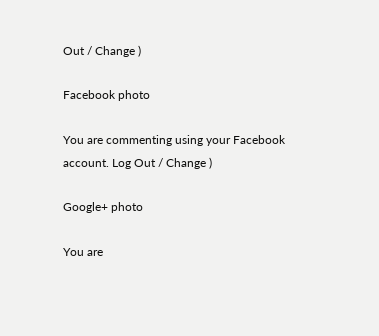Out / Change )

Facebook photo

You are commenting using your Facebook account. Log Out / Change )

Google+ photo

You are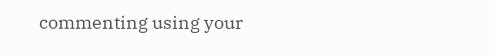commenting using your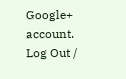Google+ account. Log Out /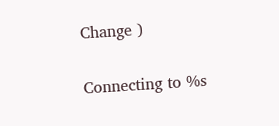Change )

Connecting to %s